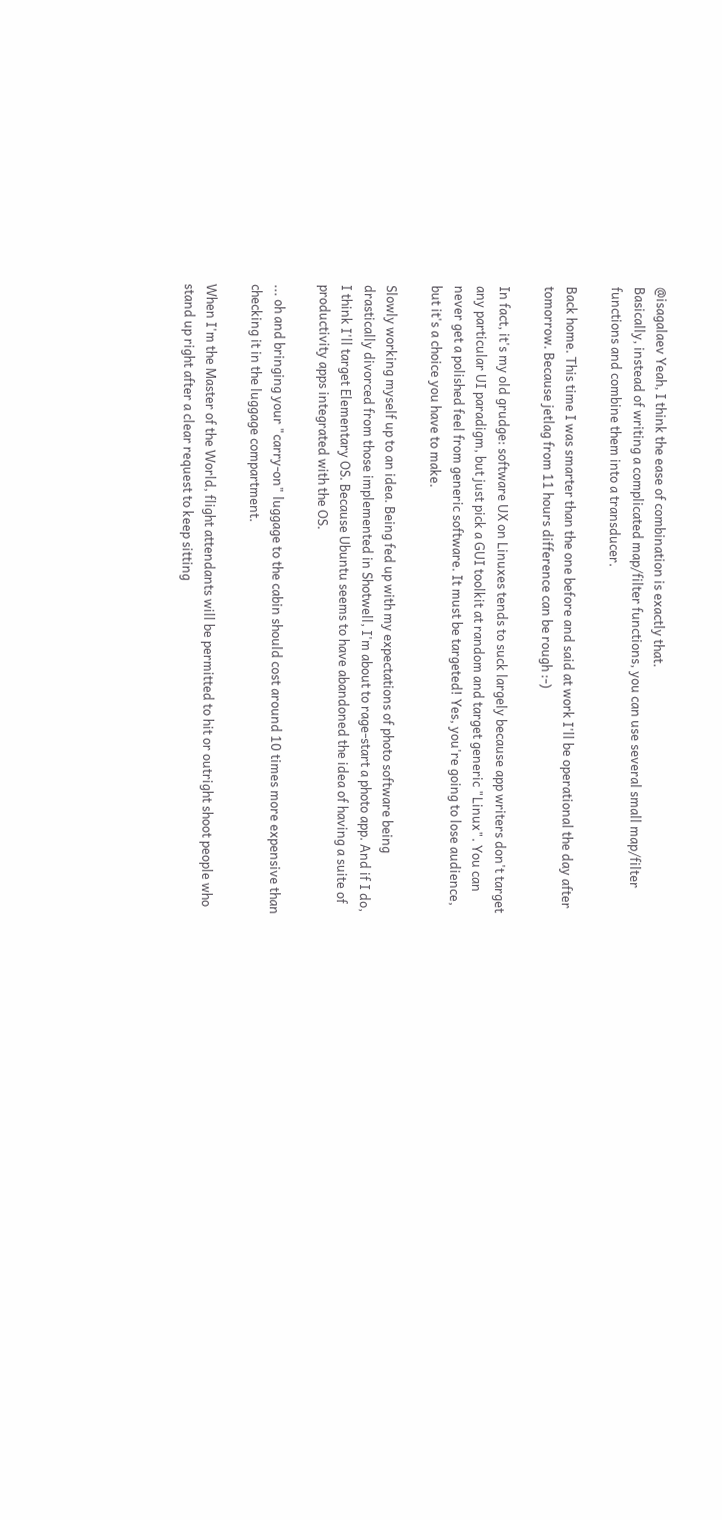@isagalaev Yeah, I think the ease of combination is exactly that.
Basically, instead of writing a complicated map/filter functions, you can use several small map/filter functions and combine them into a transducer.

Back home. This time I was smarter than the one before and said at work I'll be operational the day after tomorrow. Because jetlag from 11 hours difference can be rough :-)

In fact, it's my old grudge: software UX on Linuxes tends to suck largely because app writers don't target any particular UI paradigm, but just pick a GUI toolkit at random and target generic "Linux". You can never get a polished feel from generic software. It must be targeted! Yes, you're going to lose audience, but it's a choice you have to make.

Slowly working myself up to an idea. Being fed up with my expectations of photo software being drastically divorced from those implemented in Shotwell, I'm about to rage-start a photo app. And if I do, I think I'll target Elementary OS. Because Ubuntu seems to have abandoned the idea of having a suite of productivity apps integrated with the OS.

... oh and bringing your "carry-on" luggage to the cabin should cost around 10 times more expensive than checking it in the luggage compartment.

When I'm the Master of the World, flight attendants will be permitted to hit or outright shoot people who stand up right after a clear request to keep sitting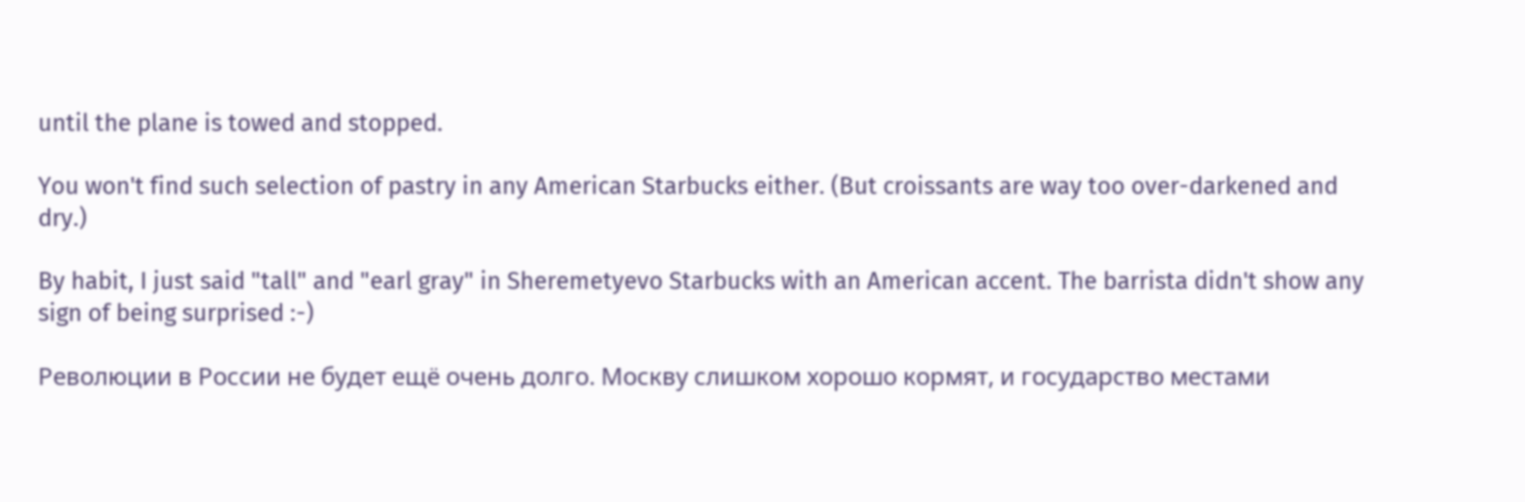until the plane is towed and stopped.

You won't find such selection of pastry in any American Starbucks either. (But croissants are way too over-darkened and dry.)

By habit, I just said "tall" and "earl gray" in Sheremetyevo Starbucks with an American accent. The barrista didn't show any sign of being surprised :-)

Революции в России не будет ещё очень долго. Москву слишком хорошо кормят, и государство местами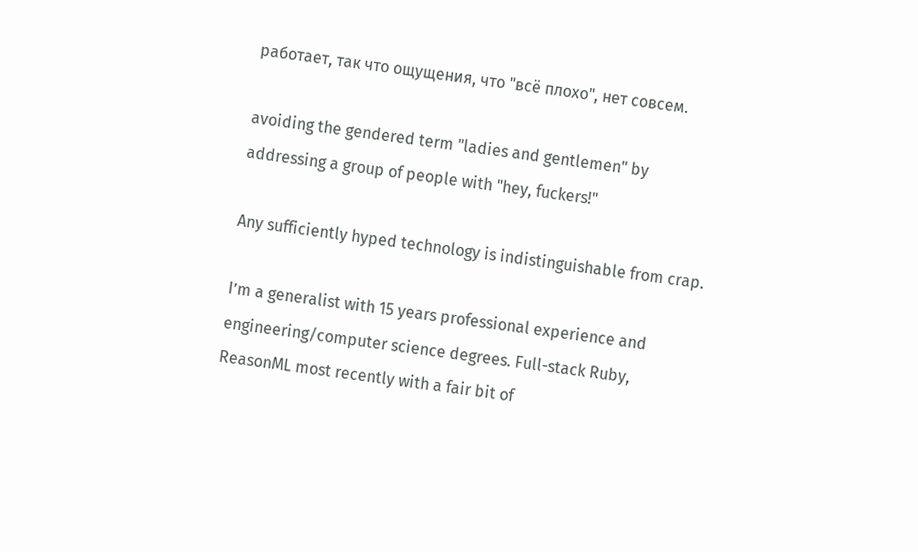работает, так что ощущения, что "всё плохо", нет совсем.

avoiding the gendered term "ladies and gentlemen" by addressing a group of people with "hey, fuckers!"

Any sufficiently hyped technology is indistinguishable from crap.

I’m a generalist with 15 years professional experience and engineering/computer science degrees. Full-stack Ruby, ReasonML most recently with a fair bit of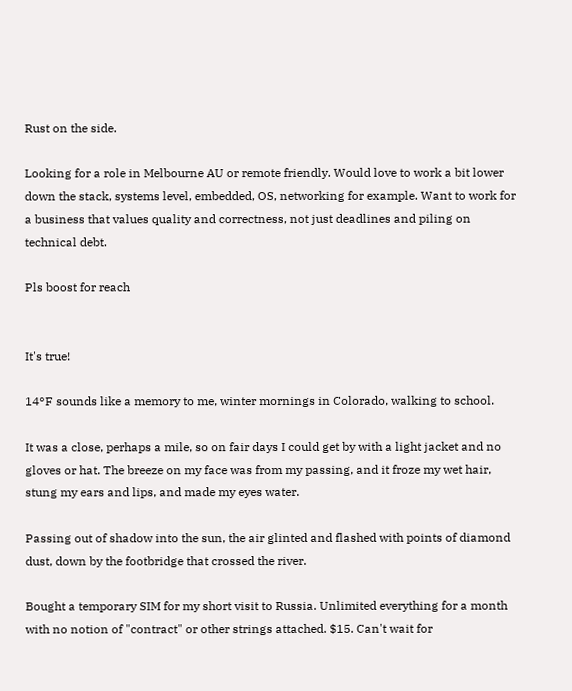Rust on the side.

Looking for a role in Melbourne AU or remote friendly. Would love to work a bit lower down the stack, systems level, embedded, OS, networking for example. Want to work for a business that values quality and correctness, not just deadlines and piling on technical debt.

Pls boost for reach


It's true!

14°F sounds like a memory to me, winter mornings in Colorado, walking to school.

It was a close, perhaps a mile, so on fair days I could get by with a light jacket and no gloves or hat. The breeze on my face was from my passing, and it froze my wet hair, stung my ears and lips, and made my eyes water.

Passing out of shadow into the sun, the air glinted and flashed with points of diamond dust, down by the footbridge that crossed the river.

Bought a temporary SIM for my short visit to Russia. Unlimited everything for a month with no notion of "contract" or other strings attached. $15. Can't wait for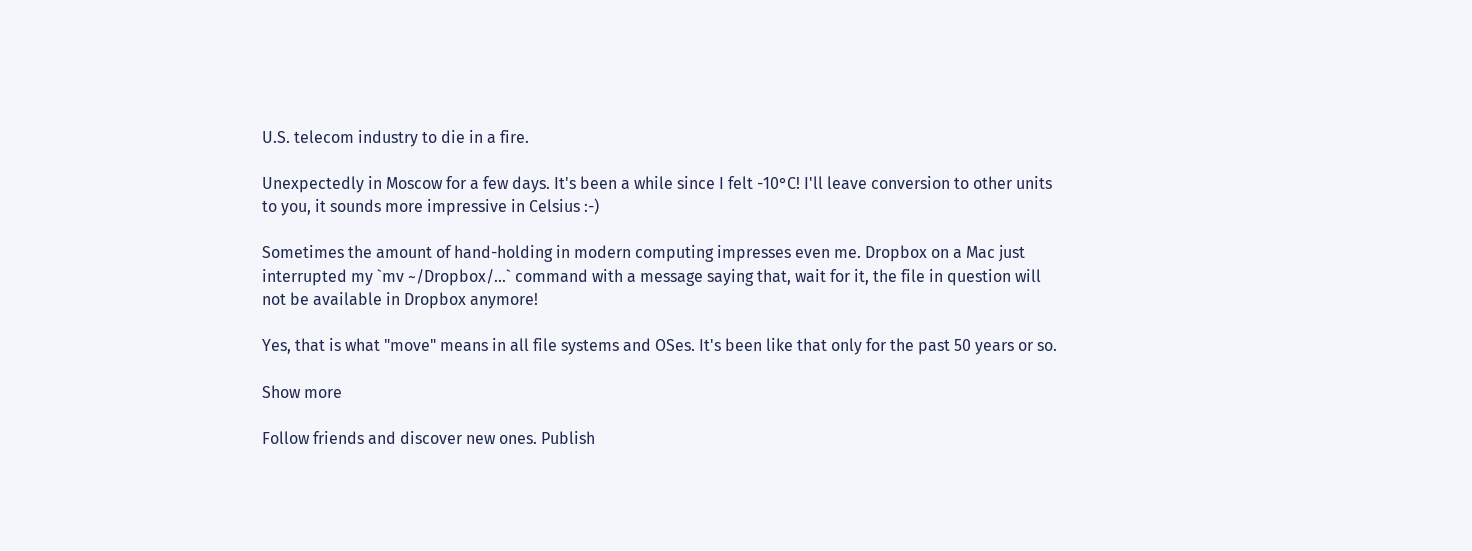U.S. telecom industry to die in a fire.

Unexpectedly in Moscow for a few days. It's been a while since I felt -10°C! I'll leave conversion to other units to you, it sounds more impressive in Celsius :-)

Sometimes the amount of hand-holding in modern computing impresses even me. Dropbox on a Mac just interrupted my `mv ~/Dropbox/...` command with a message saying that, wait for it, the file in question will not be available in Dropbox anymore!

Yes, that is what "move" means in all file systems and OSes. It's been like that only for the past 50 years or so.

Show more

Follow friends and discover new ones. Publish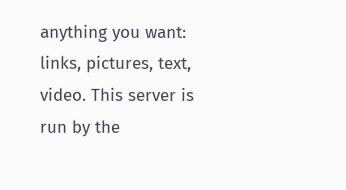anything you want: links, pictures, text, video. This server is run by the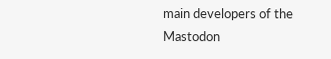main developers of the Mastodon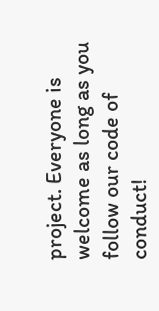project. Everyone is welcome as long as you follow our code of conduct!